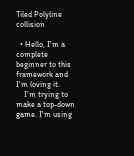Tiled Polyline collision

  • Hello, I'm a complete beginner to this framework and I'm loving it.
    I'm trying to make a top-down game. I'm using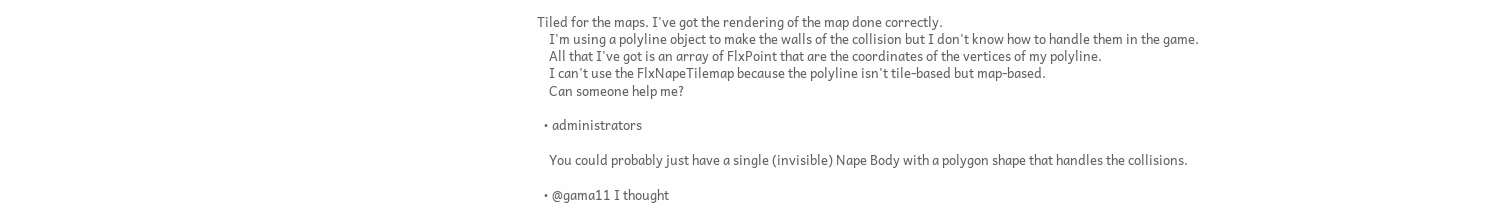Tiled for the maps. I've got the rendering of the map done correctly.
    I'm using a polyline object to make the walls of the collision but I don't know how to handle them in the game.
    All that I've got is an array of FlxPoint that are the coordinates of the vertices of my polyline.
    I can't use the FlxNapeTilemap because the polyline isn't tile-based but map-based.
    Can someone help me?

  • administrators

    You could probably just have a single (invisible) Nape Body with a polygon shape that handles the collisions.

  • @gama11 I thought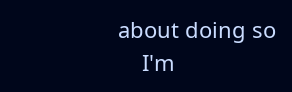about doing so
    I'm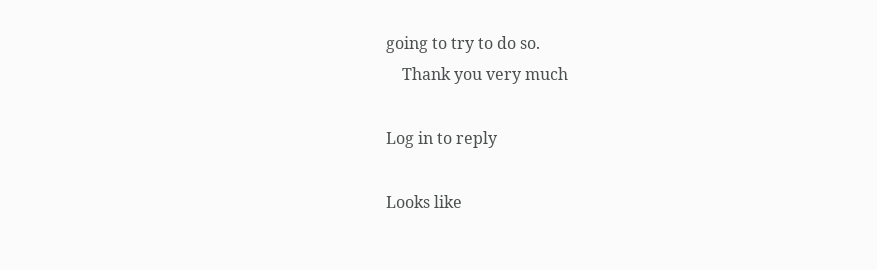going to try to do so.
    Thank you very much

Log in to reply

Looks like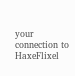your connection to HaxeFlixel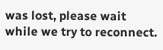was lost, please wait while we try to reconnect.